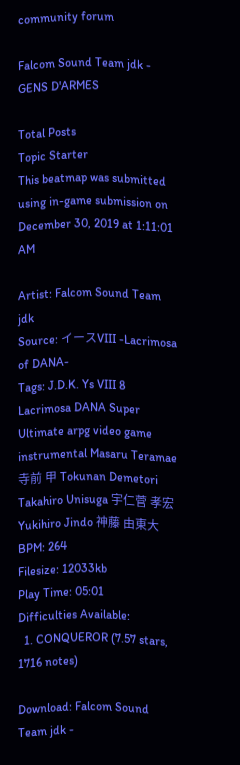community forum

Falcom Sound Team jdk - GENS D'ARMES

Total Posts
Topic Starter
This beatmap was submitted using in-game submission on December 30, 2019 at 1:11:01 AM

Artist: Falcom Sound Team jdk
Source: イースVIII -Lacrimosa of DANA-
Tags: J.D.K. Ys VIII 8 Lacrimosa DANA Super Ultimate arpg video game instrumental Masaru Teramae 寺前 甲 Tokunan Demetori Takahiro Unisuga 宇仁菅 孝宏 Yukihiro Jindo 神藤 由東大
BPM: 264
Filesize: 12033kb
Play Time: 05:01
Difficulties Available:
  1. CONQUEROR (7.57 stars, 1716 notes)

Download: Falcom Sound Team jdk -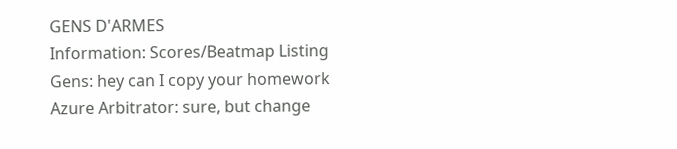GENS D'ARMES
Information: Scores/Beatmap Listing
Gens: hey can I copy your homework
Azure Arbitrator: sure, but change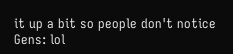it up a bit so people don't notice
Gens: lol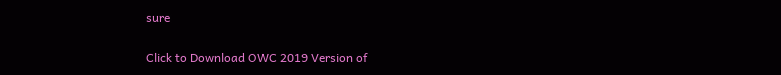sure

Click to Download OWC 2019 Version of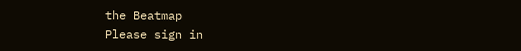the Beatmap
Please sign in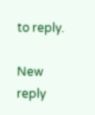to reply.

New reply